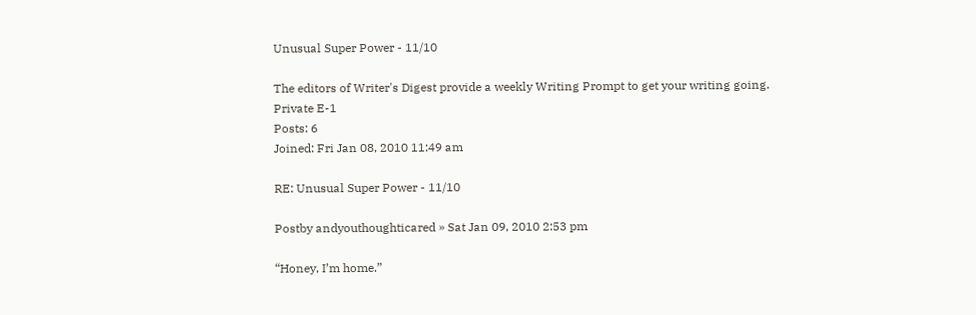Unusual Super Power - 11/10

The editors of Writer's Digest provide a weekly Writing Prompt to get your writing going.
Private E-1
Posts: 6
Joined: Fri Jan 08, 2010 11:49 am

RE: Unusual Super Power - 11/10

Postby andyouthoughticared » Sat Jan 09, 2010 2:53 pm

“Honey, I’m home.”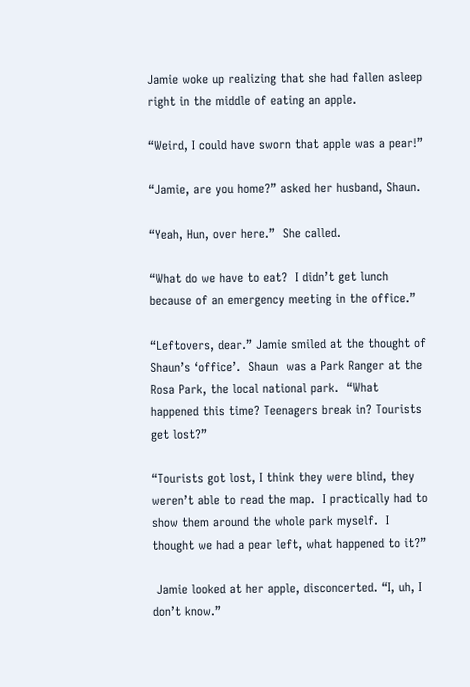Jamie woke up realizing that she had fallen asleep right in the middle of eating an apple.

“Weird, I could have sworn that apple was a pear!”

“Jamie, are you home?” asked her husband, Shaun.

“Yeah, Hun, over here.”  She called.

“What do we have to eat?  I didn’t get lunch because of an emergency meeting in the office.”

“Leftovers, dear.” Jamie smiled at the thought of Shaun’s ‘office’.  Shaun  was a Park Ranger at the Rosa Park, the local national park.  “What happened this time? Teenagers break in? Tourists get lost?”

“Tourists got lost, I think they were blind, they weren’t able to read the map.  I practically had to show them around the whole park myself.  I thought we had a pear left, what happened to it?”

 Jamie looked at her apple, disconcerted. “I, uh, I don’t know.”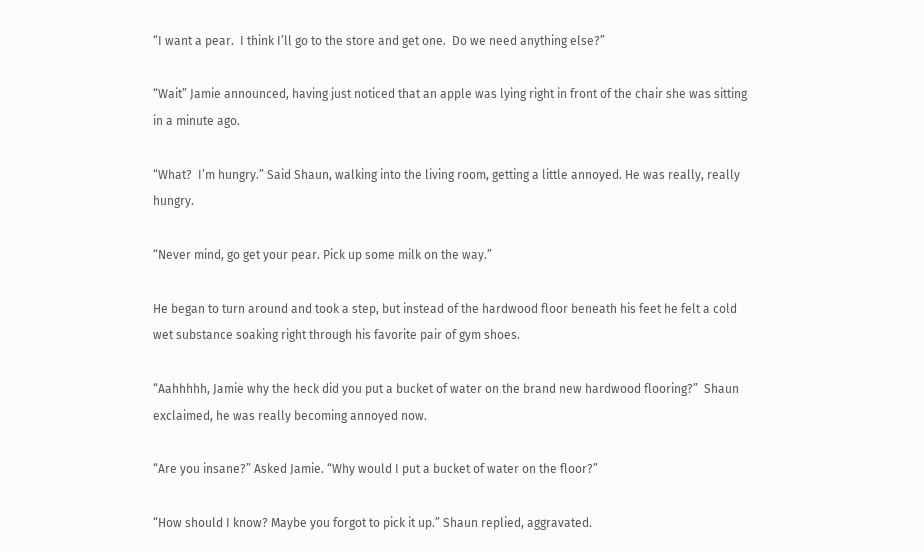“I want a pear.  I think I’ll go to the store and get one.  Do we need anything else?”

“Wait” Jamie announced, having just noticed that an apple was lying right in front of the chair she was sitting in a minute ago.

“What?  I’m hungry.” Said Shaun, walking into the living room, getting a little annoyed. He was really, really hungry.

“Never mind, go get your pear. Pick up some milk on the way.”

He began to turn around and took a step, but instead of the hardwood floor beneath his feet he felt a cold wet substance soaking right through his favorite pair of gym shoes.

“Aahhhhh, Jamie why the heck did you put a bucket of water on the brand new hardwood flooring?”  Shaun exclaimed, he was really becoming annoyed now.

“Are you insane?” Asked Jamie. “Why would I put a bucket of water on the floor?”

“How should I know? Maybe you forgot to pick it up.” Shaun replied, aggravated.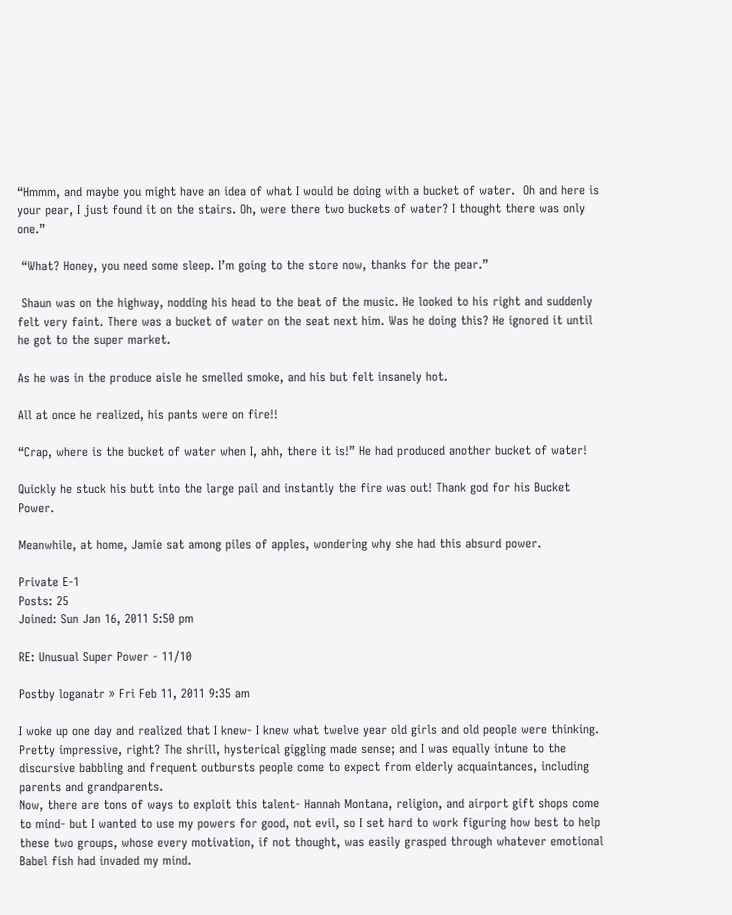“Hmmm, and maybe you might have an idea of what I would be doing with a bucket of water.  Oh and here is your pear, I just found it on the stairs. Oh, were there two buckets of water? I thought there was only one.”

 “What? Honey, you need some sleep. I’m going to the store now, thanks for the pear.”

 Shaun was on the highway, nodding his head to the beat of the music. He looked to his right and suddenly felt very faint. There was a bucket of water on the seat next him. Was he doing this? He ignored it until he got to the super market.

As he was in the produce aisle he smelled smoke, and his but felt insanely hot.

All at once he realized, his pants were on fire!!

“Crap, where is the bucket of water when I, ahh, there it is!” He had produced another bucket of water!

Quickly he stuck his butt into the large pail and instantly the fire was out! Thank god for his Bucket Power.

Meanwhile, at home, Jamie sat among piles of apples, wondering why she had this absurd power.

Private E-1
Posts: 25
Joined: Sun Jan 16, 2011 5:50 pm

RE: Unusual Super Power - 11/10

Postby loganatr » Fri Feb 11, 2011 9:35 am

I woke up one day and realized that I knew- I knew what twelve year old girls and old people were thinking. Pretty impressive, right? The shrill, hysterical giggling made sense; and I was equally intune to the discursive babbling and frequent outbursts people come to expect from elderly acquaintances, including parents and grandparents.
Now, there are tons of ways to exploit this talent- Hannah Montana, religion, and airport gift shops come to mind- but I wanted to use my powers for good, not evil, so I set hard to work figuring how best to help these two groups, whose every motivation, if not thought, was easily grasped through whatever emotional Babel fish had invaded my mind.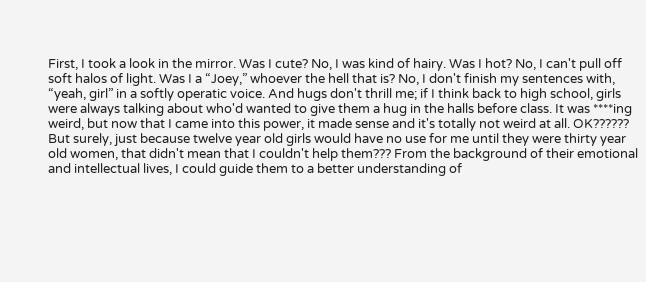First, I took a look in the mirror. Was I cute? No, I was kind of hairy. Was I hot? No, I can't pull off soft halos of light. Was I a “Joey,” whoever the hell that is? No, I don't finish my sentences with, “yeah, girl” in a softly operatic voice. And hugs don't thrill me; if I think back to high school, girls were always talking about who'd wanted to give them a hug in the halls before class. It was ****ing weird, but now that I came into this power, it made sense and it's totally not weird at all. OK??????
But surely, just because twelve year old girls would have no use for me until they were thirty year old women, that didn't mean that I couldn't help them??? From the background of their emotional and intellectual lives, I could guide them to a better understanding of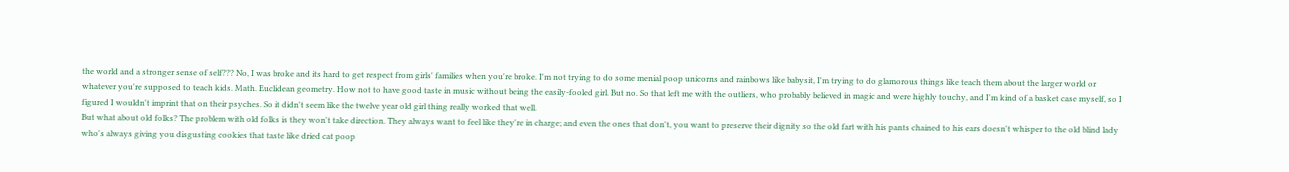the world and a stronger sense of self??? No, I was broke and its hard to get respect from girls' families when you're broke. I'm not trying to do some menial poop unicorns and rainbows like babysit, I'm trying to do glamorous things like teach them about the larger world or whatever you're supposed to teach kids. Math. Euclidean geometry. How not to have good taste in music without being the easily-fooled girl. But no. So that left me with the outliers, who probably believed in magic and were highly touchy, and I'm kind of a basket case myself, so I figured I wouldn't imprint that on their psyches. So it didn't seem like the twelve year old girl thing really worked that well.
But what about old folks? The problem with old folks is they won't take direction. They always want to feel like they're in charge; and even the ones that don't, you want to preserve their dignity so the old fart with his pants chained to his ears doesn't whisper to the old blind lady who's always giving you disgusting cookies that taste like dried cat poop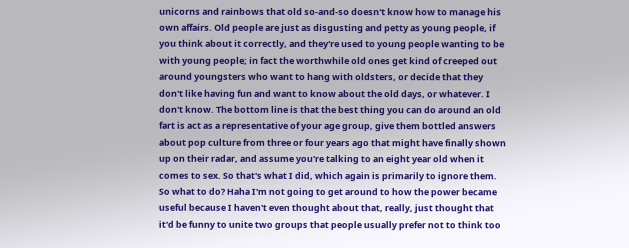unicorns and rainbows that old so-and-so doesn't know how to manage his own affairs. Old people are just as disgusting and petty as young people, if you think about it correctly, and they're used to young people wanting to be with young people; in fact the worthwhile old ones get kind of creeped out around youngsters who want to hang with oldsters, or decide that they don't like having fun and want to know about the old days, or whatever. I don't know. The bottom line is that the best thing you can do around an old fart is act as a representative of your age group, give them bottled answers about pop culture from three or four years ago that might have finally shown up on their radar, and assume you're talking to an eight year old when it comes to sex. So that's what I did, which again is primarily to ignore them.
So what to do? Haha I'm not going to get around to how the power became useful because I haven't even thought about that, really, just thought that it'd be funny to unite two groups that people usually prefer not to think too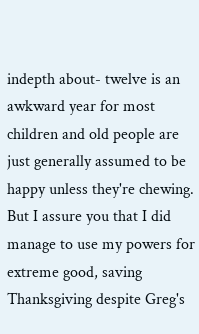indepth about- twelve is an awkward year for most children and old people are just generally assumed to be happy unless they're chewing. But I assure you that I did manage to use my powers for extreme good, saving Thanksgiving despite Greg's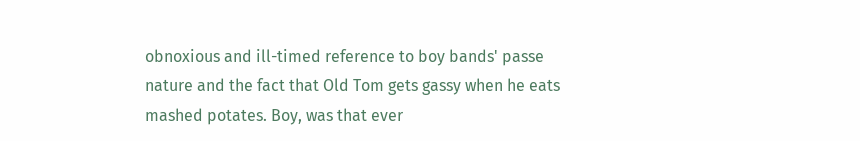obnoxious and ill-timed reference to boy bands' passe nature and the fact that Old Tom gets gassy when he eats mashed potates. Boy, was that ever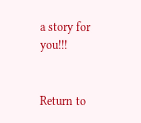a story for you!!!


Return to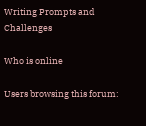Writing Prompts and Challenges

Who is online

Users browsing this forum: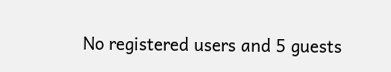No registered users and 5 guests